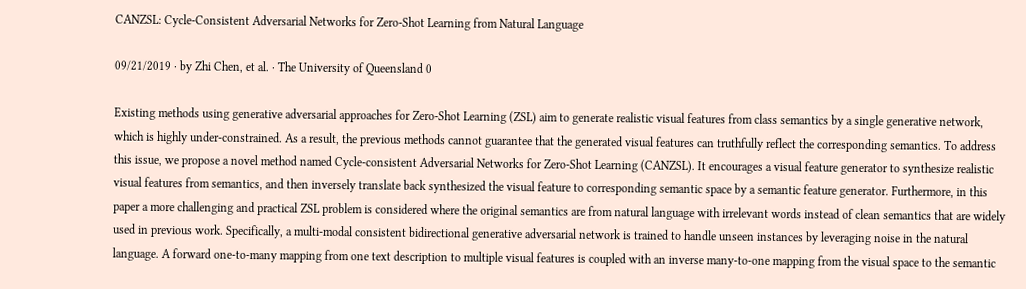CANZSL: Cycle-Consistent Adversarial Networks for Zero-Shot Learning from Natural Language

09/21/2019 ∙ by Zhi Chen, et al. ∙ The University of Queensland 0

Existing methods using generative adversarial approaches for Zero-Shot Learning (ZSL) aim to generate realistic visual features from class semantics by a single generative network, which is highly under-constrained. As a result, the previous methods cannot guarantee that the generated visual features can truthfully reflect the corresponding semantics. To address this issue, we propose a novel method named Cycle-consistent Adversarial Networks for Zero-Shot Learning (CANZSL). It encourages a visual feature generator to synthesize realistic visual features from semantics, and then inversely translate back synthesized the visual feature to corresponding semantic space by a semantic feature generator. Furthermore, in this paper a more challenging and practical ZSL problem is considered where the original semantics are from natural language with irrelevant words instead of clean semantics that are widely used in previous work. Specifically, a multi-modal consistent bidirectional generative adversarial network is trained to handle unseen instances by leveraging noise in the natural language. A forward one-to-many mapping from one text description to multiple visual features is coupled with an inverse many-to-one mapping from the visual space to the semantic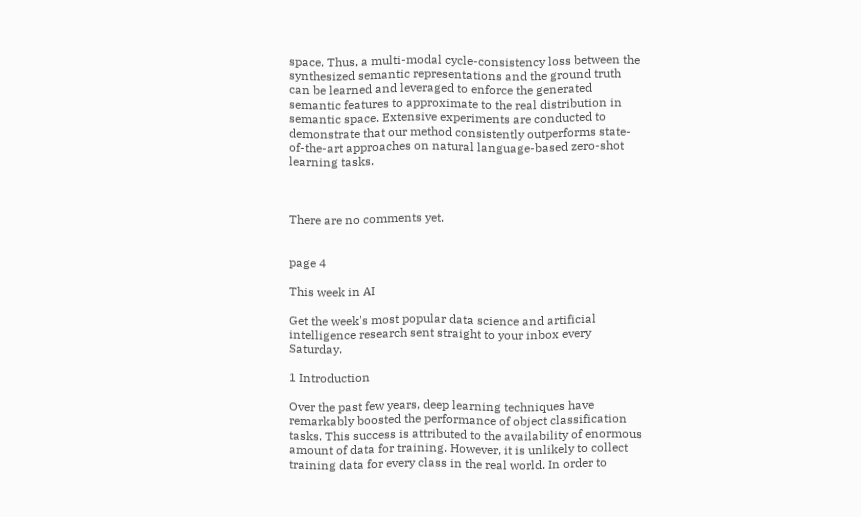space. Thus, a multi-modal cycle-consistency loss between the synthesized semantic representations and the ground truth can be learned and leveraged to enforce the generated semantic features to approximate to the real distribution in semantic space. Extensive experiments are conducted to demonstrate that our method consistently outperforms state-of-the-art approaches on natural language-based zero-shot learning tasks.



There are no comments yet.


page 4

This week in AI

Get the week's most popular data science and artificial intelligence research sent straight to your inbox every Saturday.

1 Introduction

Over the past few years, deep learning techniques have remarkably boosted the performance of object classification tasks. This success is attributed to the availability of enormous amount of data for training. However, it is unlikely to collect training data for every class in the real world. In order to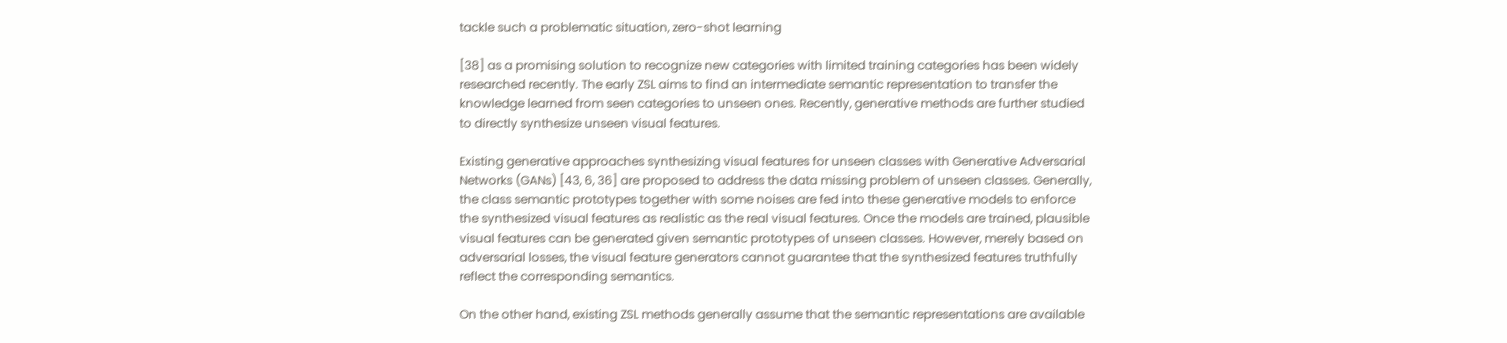tackle such a problematic situation, zero-shot learning

[38] as a promising solution to recognize new categories with limited training categories has been widely researched recently. The early ZSL aims to find an intermediate semantic representation to transfer the knowledge learned from seen categories to unseen ones. Recently, generative methods are further studied to directly synthesize unseen visual features.

Existing generative approaches synthesizing visual features for unseen classes with Generative Adversarial Networks (GANs) [43, 6, 36] are proposed to address the data missing problem of unseen classes. Generally, the class semantic prototypes together with some noises are fed into these generative models to enforce the synthesized visual features as realistic as the real visual features. Once the models are trained, plausible visual features can be generated given semantic prototypes of unseen classes. However, merely based on adversarial losses, the visual feature generators cannot guarantee that the synthesized features truthfully reflect the corresponding semantics.

On the other hand, existing ZSL methods generally assume that the semantic representations are available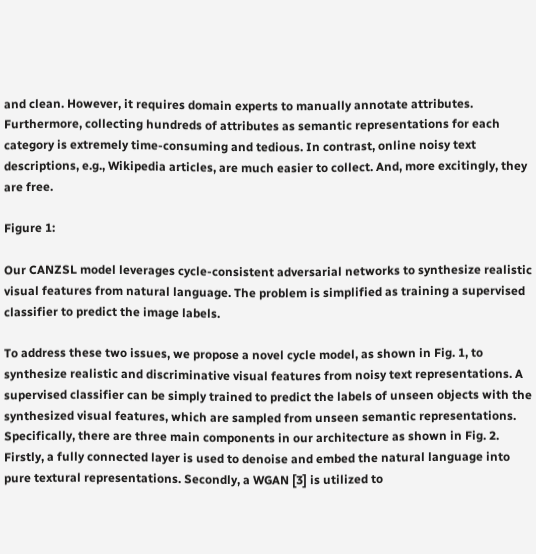and clean. However, it requires domain experts to manually annotate attributes. Furthermore, collecting hundreds of attributes as semantic representations for each category is extremely time-consuming and tedious. In contrast, online noisy text descriptions, e.g., Wikipedia articles, are much easier to collect. And, more excitingly, they are free.

Figure 1:

Our CANZSL model leverages cycle-consistent adversarial networks to synthesize realistic visual features from natural language. The problem is simplified as training a supervised classifier to predict the image labels.

To address these two issues, we propose a novel cycle model, as shown in Fig. 1, to synthesize realistic and discriminative visual features from noisy text representations. A supervised classifier can be simply trained to predict the labels of unseen objects with the synthesized visual features, which are sampled from unseen semantic representations. Specifically, there are three main components in our architecture as shown in Fig. 2. Firstly, a fully connected layer is used to denoise and embed the natural language into pure textural representations. Secondly, a WGAN [3] is utilized to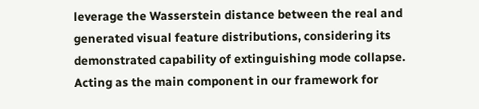leverage the Wasserstein distance between the real and generated visual feature distributions, considering its demonstrated capability of extinguishing mode collapse. Acting as the main component in our framework for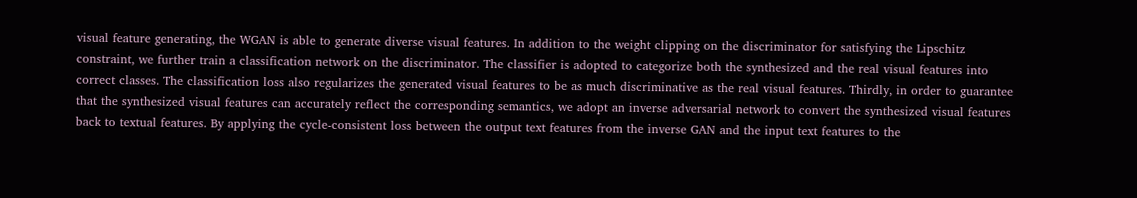visual feature generating, the WGAN is able to generate diverse visual features. In addition to the weight clipping on the discriminator for satisfying the Lipschitz constraint, we further train a classification network on the discriminator. The classifier is adopted to categorize both the synthesized and the real visual features into correct classes. The classification loss also regularizes the generated visual features to be as much discriminative as the real visual features. Thirdly, in order to guarantee that the synthesized visual features can accurately reflect the corresponding semantics, we adopt an inverse adversarial network to convert the synthesized visual features back to textual features. By applying the cycle-consistent loss between the output text features from the inverse GAN and the input text features to the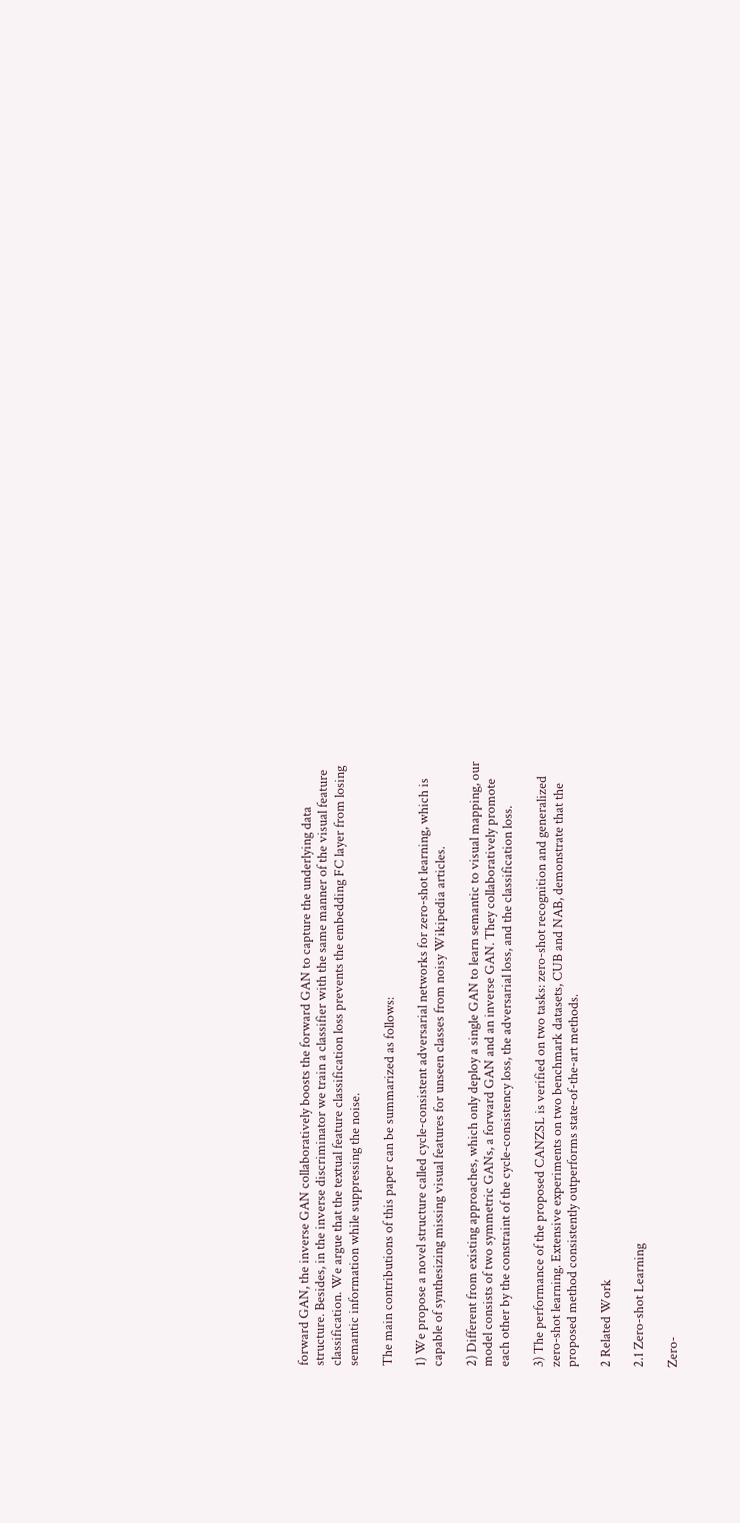forward GAN, the inverse GAN collaboratively boosts the forward GAN to capture the underlying data structure. Besides, in the inverse discriminator we train a classifier with the same manner of the visual feature classification. We argue that the textual feature classification loss prevents the embedding FC layer from losing semantic information while suppressing the noise.

The main contributions of this paper can be summarized as follows:

1) We propose a novel structure called cycle-consistent adversarial networks for zero-shot learning, which is capable of synthesizing missing visual features for unseen classes from noisy Wikipedia articles.

2) Different from existing approaches, which only deploy a single GAN to learn semantic to visual mapping, our model consists of two symmetric GANs, a forward GAN and an inverse GAN. They collaboratively promote each other by the constraint of the cycle-consistency loss, the adversarial loss, and the classification loss.

3) The performance of the proposed CANZSL is verified on two tasks: zero-shot recognition and generalized zero-shot learning. Extensive experiments on two benchmark datasets, CUB and NAB, demonstrate that the proposed method consistently outperforms state-of-the-art methods.

2 Related Work

2.1 Zero-shot Learning

Zero-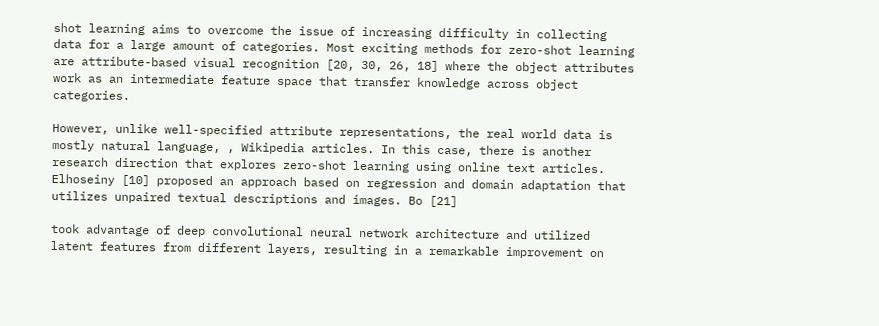shot learning aims to overcome the issue of increasing difficulty in collecting data for a large amount of categories. Most exciting methods for zero-shot learning are attribute-based visual recognition [20, 30, 26, 18] where the object attributes work as an intermediate feature space that transfer knowledge across object categories.

However, unlike well-specified attribute representations, the real world data is mostly natural language, , Wikipedia articles. In this case, there is another research direction that explores zero-shot learning using online text articles. Elhoseiny [10] proposed an approach based on regression and domain adaptation that utilizes unpaired textual descriptions and images. Bo [21]

took advantage of deep convolutional neural network architecture and utilized latent features from different layers, resulting in a remarkable improvement on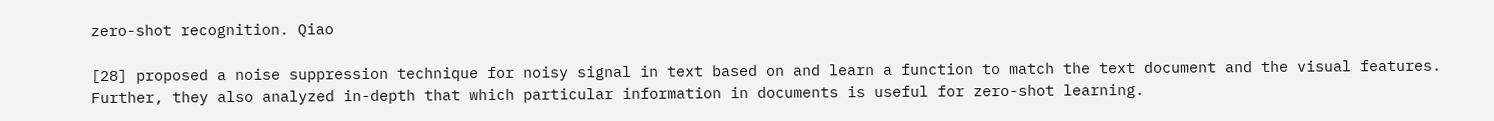zero-shot recognition. Qiao

[28] proposed a noise suppression technique for noisy signal in text based on and learn a function to match the text document and the visual features. Further, they also analyzed in-depth that which particular information in documents is useful for zero-shot learning.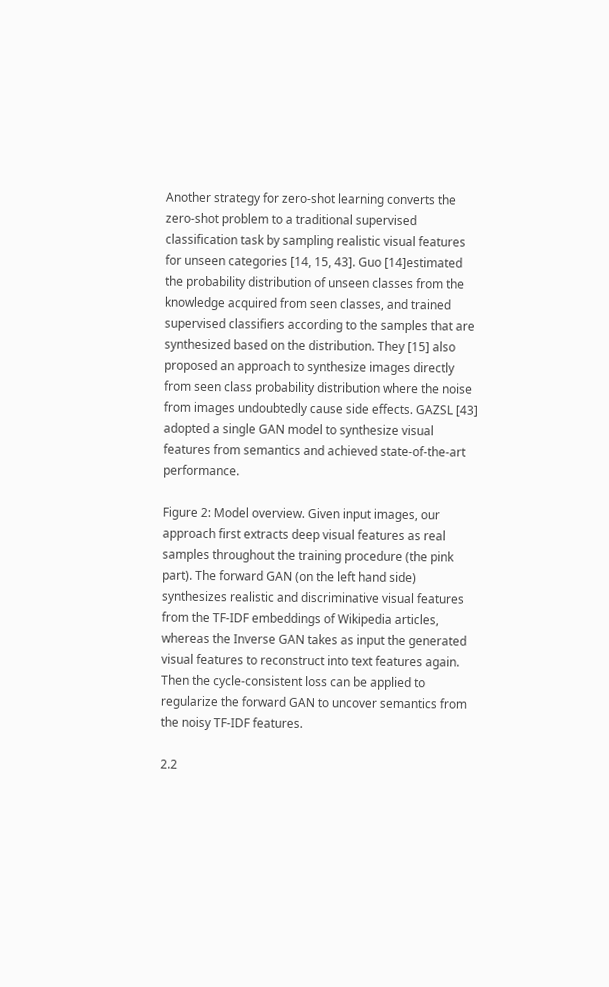Another strategy for zero-shot learning converts the zero-shot problem to a traditional supervised classification task by sampling realistic visual features for unseen categories [14, 15, 43]. Guo [14]estimated the probability distribution of unseen classes from the knowledge acquired from seen classes, and trained supervised classifiers according to the samples that are synthesized based on the distribution. They [15] also proposed an approach to synthesize images directly from seen class probability distribution where the noise from images undoubtedly cause side effects. GAZSL [43] adopted a single GAN model to synthesize visual features from semantics and achieved state-of-the-art performance.

Figure 2: Model overview. Given input images, our approach first extracts deep visual features as real samples throughout the training procedure (the pink part). The forward GAN (on the left hand side) synthesizes realistic and discriminative visual features from the TF-IDF embeddings of Wikipedia articles, whereas the Inverse GAN takes as input the generated visual features to reconstruct into text features again. Then the cycle-consistent loss can be applied to regularize the forward GAN to uncover semantics from the noisy TF-IDF features.

2.2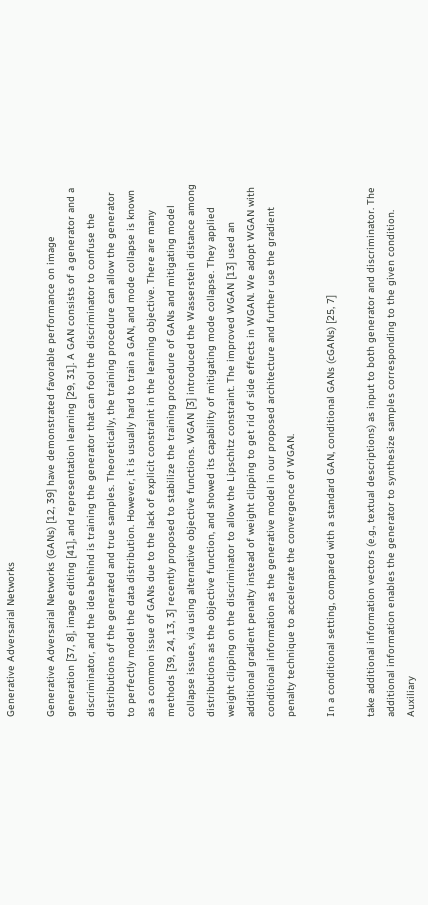Generative Adversarial Networks

Generative Adversarial Networks (GANs) [12, 39] have demonstrated favorable performance on image generation [37, 8], image editing [41], and representation learning [29, 31]. A GAN consists of a generator and a discriminator, and the idea behind is training the generator that can fool the discriminator to confuse the distributions of the generated and true samples. Theoretically, the training procedure can allow the generator to perfectly model the data distribution. However, it is usually hard to train a GAN, and mode collapse is known as a common issue of GANs due to the lack of explicit constraint in the learning objective. There are many methods [39, 24, 13, 3] recently proposed to stabilize the training procedure of GANs and mitigating model collapse issues, via using alternative objective functions. WGAN [3] introduced the Wasserstein distance among distributions as the objective function, and showed its capability of mitigating mode collapse. They applied weight clipping on the discriminator to allow the Lipschitz constraint. The improved WGAN [13] used an additional gradient penalty instead of weight clipping to get rid of side effects in WGAN. We adopt WGAN with conditional information as the generative model in our proposed architecture and further use the gradient penalty technique to accelerate the convergence of WGAN.

In a conditional setting, compared with a standard GAN, conditional GANs (cGANs) [25, 7]

take additional information vectors (e.g., textual descriptions) as input to both generator and discriminator. The additional information enables the generator to synthesize samples corresponding to the given condition. Auxiliary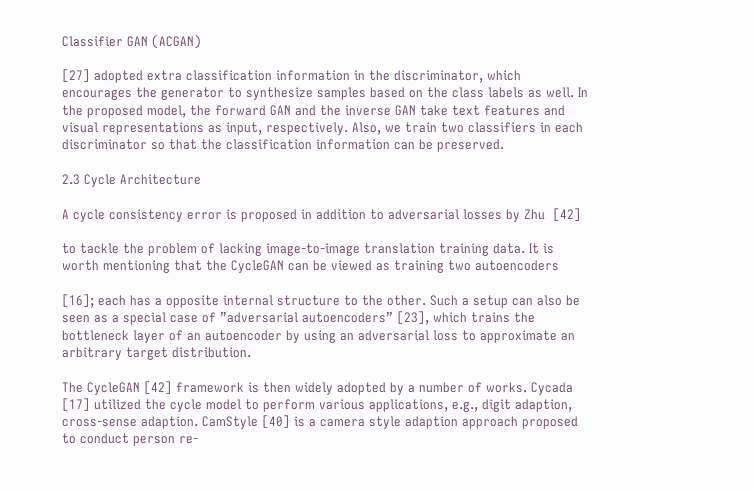Classifier GAN (ACGAN)

[27] adopted extra classification information in the discriminator, which encourages the generator to synthesize samples based on the class labels as well. In the proposed model, the forward GAN and the inverse GAN take text features and visual representations as input, respectively. Also, we train two classifiers in each discriminator so that the classification information can be preserved.

2.3 Cycle Architecture

A cycle consistency error is proposed in addition to adversarial losses by Zhu  [42]

to tackle the problem of lacking image-to-image translation training data. It is worth mentioning that the CycleGAN can be viewed as training two autoencoders

[16]; each has a opposite internal structure to the other. Such a setup can also be seen as a special case of ”adversarial autoencoders” [23], which trains the bottleneck layer of an autoencoder by using an adversarial loss to approximate an arbitrary target distribution.

The CycleGAN [42] framework is then widely adopted by a number of works. Cycada [17] utilized the cycle model to perform various applications, e.g., digit adaption, cross-sense adaption. CamStyle [40] is a camera style adaption approach proposed to conduct person re-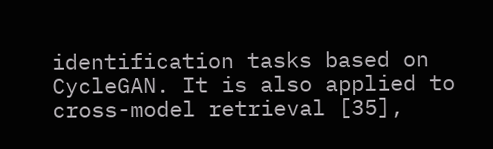identification tasks based on CycleGAN. It is also applied to cross-model retrieval [35],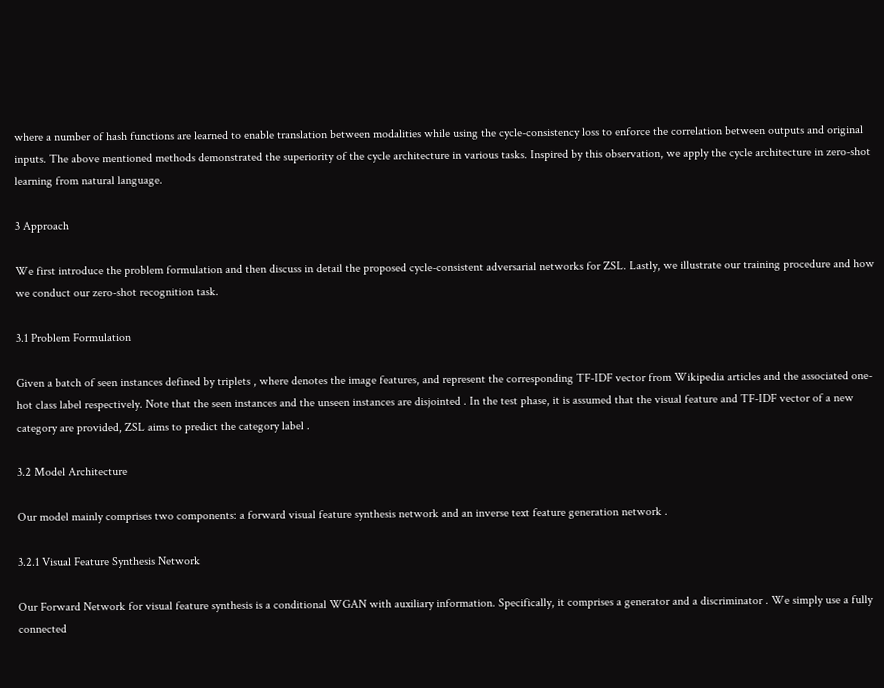where a number of hash functions are learned to enable translation between modalities while using the cycle-consistency loss to enforce the correlation between outputs and original inputs. The above mentioned methods demonstrated the superiority of the cycle architecture in various tasks. Inspired by this observation, we apply the cycle architecture in zero-shot learning from natural language.

3 Approach

We first introduce the problem formulation and then discuss in detail the proposed cycle-consistent adversarial networks for ZSL. Lastly, we illustrate our training procedure and how we conduct our zero-shot recognition task.

3.1 Problem Formulation

Given a batch of seen instances defined by triplets , where denotes the image features, and represent the corresponding TF-IDF vector from Wikipedia articles and the associated one-hot class label respectively. Note that the seen instances and the unseen instances are disjointed . In the test phase, it is assumed that the visual feature and TF-IDF vector of a new category are provided, ZSL aims to predict the category label .

3.2 Model Architecture

Our model mainly comprises two components: a forward visual feature synthesis network and an inverse text feature generation network .

3.2.1 Visual Feature Synthesis Network

Our Forward Network for visual feature synthesis is a conditional WGAN with auxiliary information. Specifically, it comprises a generator and a discriminator . We simply use a fully connected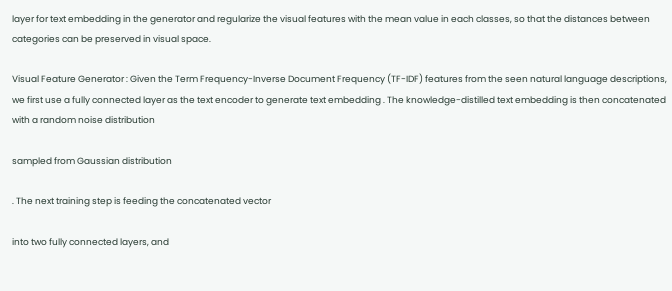layer for text embedding in the generator and regularize the visual features with the mean value in each classes, so that the distances between categories can be preserved in visual space.

Visual Feature Generator : Given the Term Frequency-Inverse Document Frequency (TF-IDF) features from the seen natural language descriptions, we first use a fully connected layer as the text encoder to generate text embedding . The knowledge-distilled text embedding is then concatenated with a random noise distribution

sampled from Gaussian distribution

. The next training step is feeding the concatenated vector

into two fully connected layers, and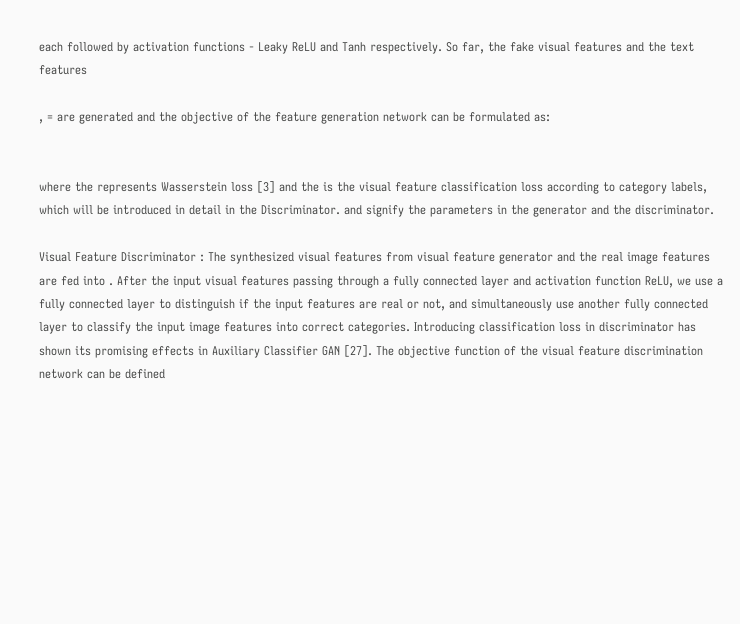each followed by activation functions - Leaky ReLU and Tanh respectively. So far, the fake visual features and the text features

, = are generated and the objective of the feature generation network can be formulated as:


where the represents Wasserstein loss [3] and the is the visual feature classification loss according to category labels, which will be introduced in detail in the Discriminator. and signify the parameters in the generator and the discriminator.

Visual Feature Discriminator : The synthesized visual features from visual feature generator and the real image features are fed into . After the input visual features passing through a fully connected layer and activation function ReLU, we use a fully connected layer to distinguish if the input features are real or not, and simultaneously use another fully connected layer to classify the input image features into correct categories. Introducing classification loss in discriminator has shown its promising effects in Auxiliary Classifier GAN [27]. The objective function of the visual feature discrimination network can be defined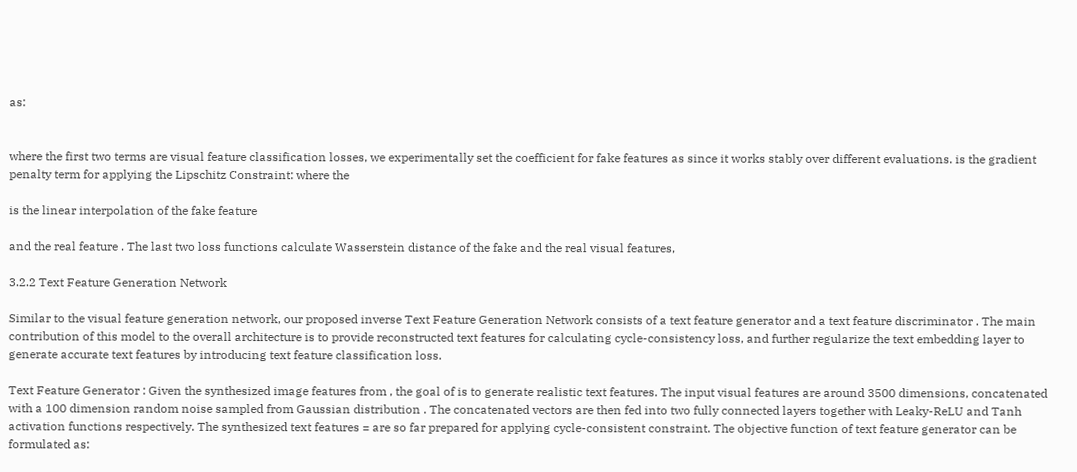as:


where the first two terms are visual feature classification losses, we experimentally set the coefficient for fake features as since it works stably over different evaluations. is the gradient penalty term for applying the Lipschitz Constraint: where the

is the linear interpolation of the fake feature

and the real feature . The last two loss functions calculate Wasserstein distance of the fake and the real visual features,

3.2.2 Text Feature Generation Network

Similar to the visual feature generation network, our proposed inverse Text Feature Generation Network consists of a text feature generator and a text feature discriminator . The main contribution of this model to the overall architecture is to provide reconstructed text features for calculating cycle-consistency loss, and further regularize the text embedding layer to generate accurate text features by introducing text feature classification loss.

Text Feature Generator : Given the synthesized image features from , the goal of is to generate realistic text features. The input visual features are around 3500 dimensions, concatenated with a 100 dimension random noise sampled from Gaussian distribution . The concatenated vectors are then fed into two fully connected layers together with Leaky-ReLU and Tanh activation functions respectively. The synthesized text features = are so far prepared for applying cycle-consistent constraint. The objective function of text feature generator can be formulated as: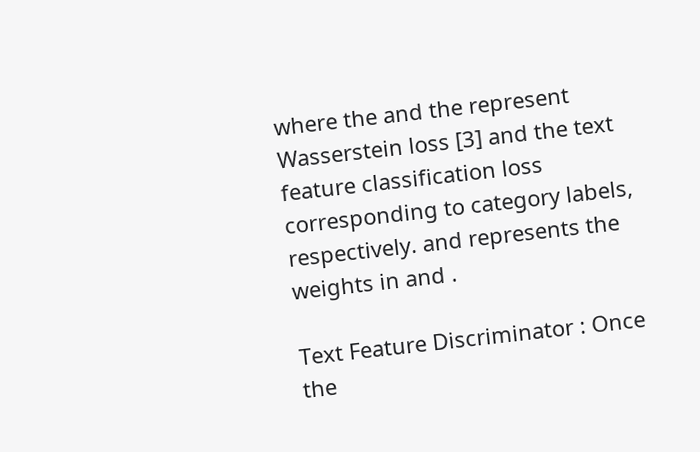where the and the represent Wasserstein loss [3] and the text feature classification loss corresponding to category labels, respectively. and represents the weights in and .

Text Feature Discriminator : Once the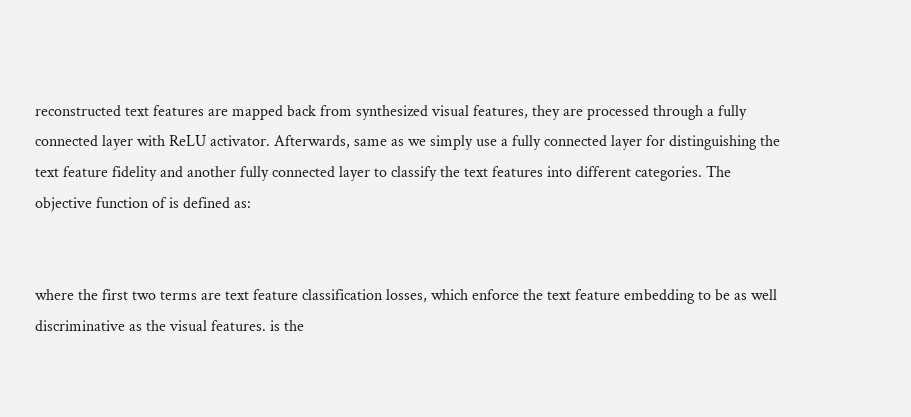reconstructed text features are mapped back from synthesized visual features, they are processed through a fully connected layer with ReLU activator. Afterwards, same as we simply use a fully connected layer for distinguishing the text feature fidelity and another fully connected layer to classify the text features into different categories. The objective function of is defined as:


where the first two terms are text feature classification losses, which enforce the text feature embedding to be as well discriminative as the visual features. is the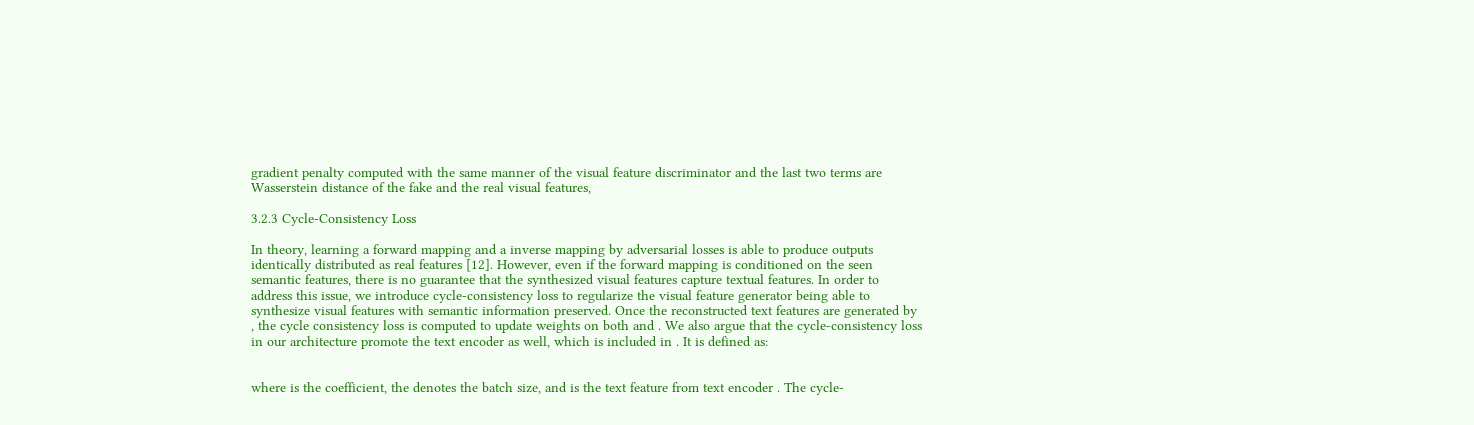gradient penalty computed with the same manner of the visual feature discriminator and the last two terms are Wasserstein distance of the fake and the real visual features,

3.2.3 Cycle-Consistency Loss

In theory, learning a forward mapping and a inverse mapping by adversarial losses is able to produce outputs identically distributed as real features [12]. However, even if the forward mapping is conditioned on the seen semantic features, there is no guarantee that the synthesized visual features capture textual features. In order to address this issue, we introduce cycle-consistency loss to regularize the visual feature generator being able to synthesize visual features with semantic information preserved. Once the reconstructed text features are generated by , the cycle consistency loss is computed to update weights on both and . We also argue that the cycle-consistency loss in our architecture promote the text encoder as well, which is included in . It is defined as:


where is the coefficient, the denotes the batch size, and is the text feature from text encoder . The cycle-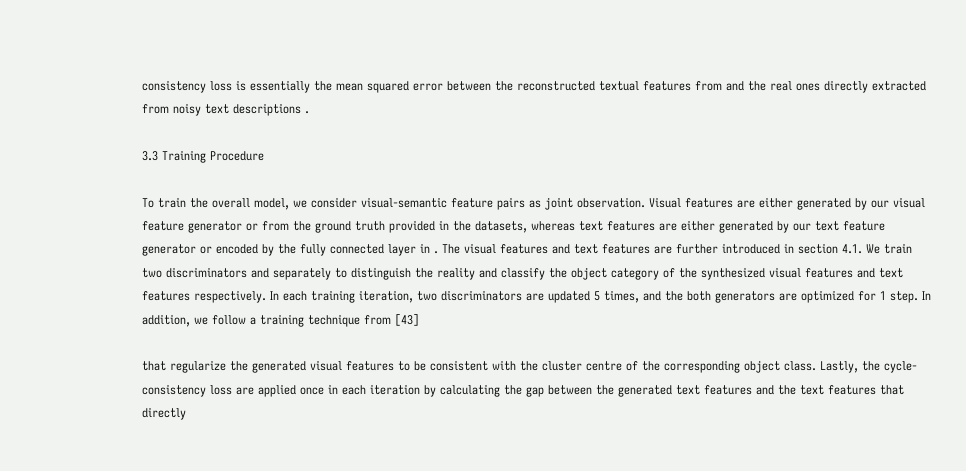consistency loss is essentially the mean squared error between the reconstructed textual features from and the real ones directly extracted from noisy text descriptions .

3.3 Training Procedure

To train the overall model, we consider visual-semantic feature pairs as joint observation. Visual features are either generated by our visual feature generator or from the ground truth provided in the datasets, whereas text features are either generated by our text feature generator or encoded by the fully connected layer in . The visual features and text features are further introduced in section 4.1. We train two discriminators and separately to distinguish the reality and classify the object category of the synthesized visual features and text features respectively. In each training iteration, two discriminators are updated 5 times, and the both generators are optimized for 1 step. In addition, we follow a training technique from [43]

that regularize the generated visual features to be consistent with the cluster centre of the corresponding object class. Lastly, the cycle-consistency loss are applied once in each iteration by calculating the gap between the generated text features and the text features that directly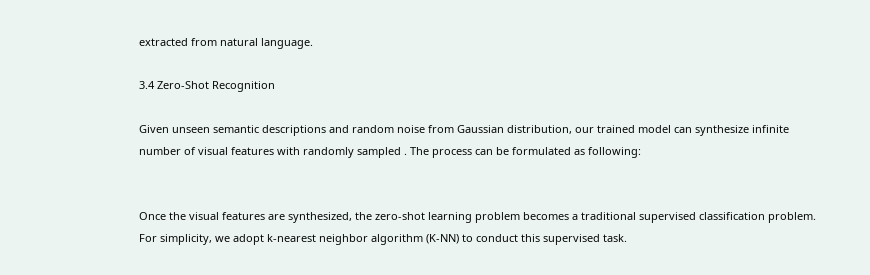extracted from natural language.

3.4 Zero-Shot Recognition

Given unseen semantic descriptions and random noise from Gaussian distribution, our trained model can synthesize infinite number of visual features with randomly sampled . The process can be formulated as following:


Once the visual features are synthesized, the zero-shot learning problem becomes a traditional supervised classification problem. For simplicity, we adopt k-nearest neighbor algorithm (K-NN) to conduct this supervised task.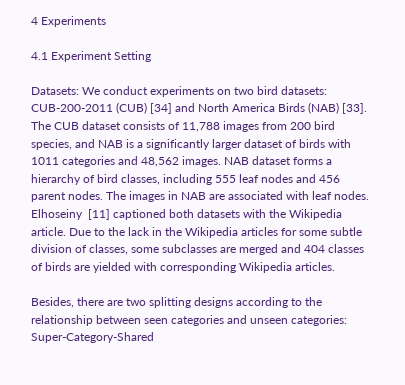4 Experiments

4.1 Experiment Setting

Datasets: We conduct experiments on two bird datasets: CUB-200-2011 (CUB) [34] and North America Birds (NAB) [33]. The CUB dataset consists of 11,788 images from 200 bird species, and NAB is a significantly larger dataset of birds with 1011 categories and 48,562 images. NAB dataset forms a hierarchy of bird classes, including 555 leaf nodes and 456 parent nodes. The images in NAB are associated with leaf nodes. Elhoseiny  [11] captioned both datasets with the Wikipedia article. Due to the lack in the Wikipedia articles for some subtle division of classes, some subclasses are merged and 404 classes of birds are yielded with corresponding Wikipedia articles.

Besides, there are two splitting designs according to the relationship between seen categories and unseen categories: Super-Category-Shared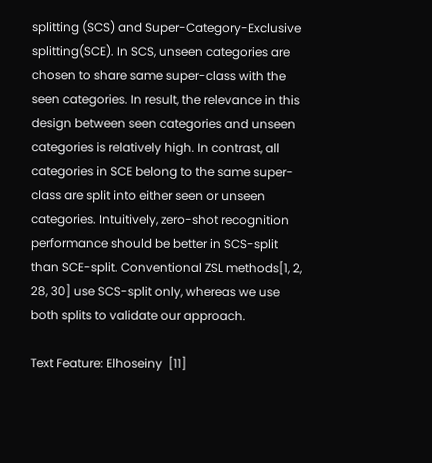splitting (SCS) and Super-Category-Exclusive splitting(SCE). In SCS, unseen categories are chosen to share same super-class with the seen categories. In result, the relevance in this design between seen categories and unseen categories is relatively high. In contrast, all categories in SCE belong to the same super-class are split into either seen or unseen categories. Intuitively, zero-shot recognition performance should be better in SCS-split than SCE-split. Conventional ZSL methods[1, 2, 28, 30] use SCS-split only, whereas we use both splits to validate our approach.

Text Feature: Elhoseiny  [11]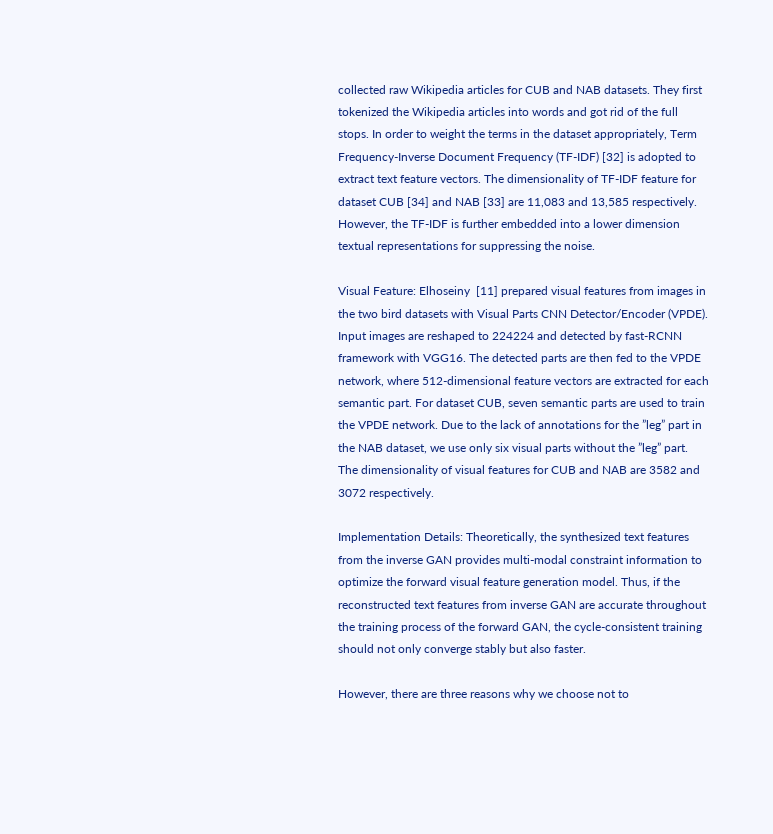collected raw Wikipedia articles for CUB and NAB datasets. They first tokenized the Wikipedia articles into words and got rid of the full stops. In order to weight the terms in the dataset appropriately, Term Frequency-Inverse Document Frequency (TF-IDF) [32] is adopted to extract text feature vectors. The dimensionality of TF-IDF feature for dataset CUB [34] and NAB [33] are 11,083 and 13,585 respectively. However, the TF-IDF is further embedded into a lower dimension textual representations for suppressing the noise.

Visual Feature: Elhoseiny  [11] prepared visual features from images in the two bird datasets with Visual Parts CNN Detector/Encoder (VPDE). Input images are reshaped to 224224 and detected by fast-RCNN framework with VGG16. The detected parts are then fed to the VPDE network, where 512-dimensional feature vectors are extracted for each semantic part. For dataset CUB, seven semantic parts are used to train the VPDE network. Due to the lack of annotations for the ”leg” part in the NAB dataset, we use only six visual parts without the ”leg” part. The dimensionality of visual features for CUB and NAB are 3582 and 3072 respectively.

Implementation Details: Theoretically, the synthesized text features from the inverse GAN provides multi-modal constraint information to optimize the forward visual feature generation model. Thus, if the reconstructed text features from inverse GAN are accurate throughout the training process of the forward GAN, the cycle-consistent training should not only converge stably but also faster.

However, there are three reasons why we choose not to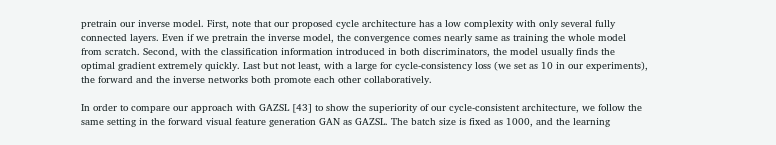pretrain our inverse model. First, note that our proposed cycle architecture has a low complexity with only several fully connected layers. Even if we pretrain the inverse model, the convergence comes nearly same as training the whole model from scratch. Second, with the classification information introduced in both discriminators, the model usually finds the optimal gradient extremely quickly. Last but not least, with a large for cycle-consistency loss (we set as 10 in our experiments), the forward and the inverse networks both promote each other collaboratively.

In order to compare our approach with GAZSL [43] to show the superiority of our cycle-consistent architecture, we follow the same setting in the forward visual feature generation GAN as GAZSL. The batch size is fixed as 1000, and the learning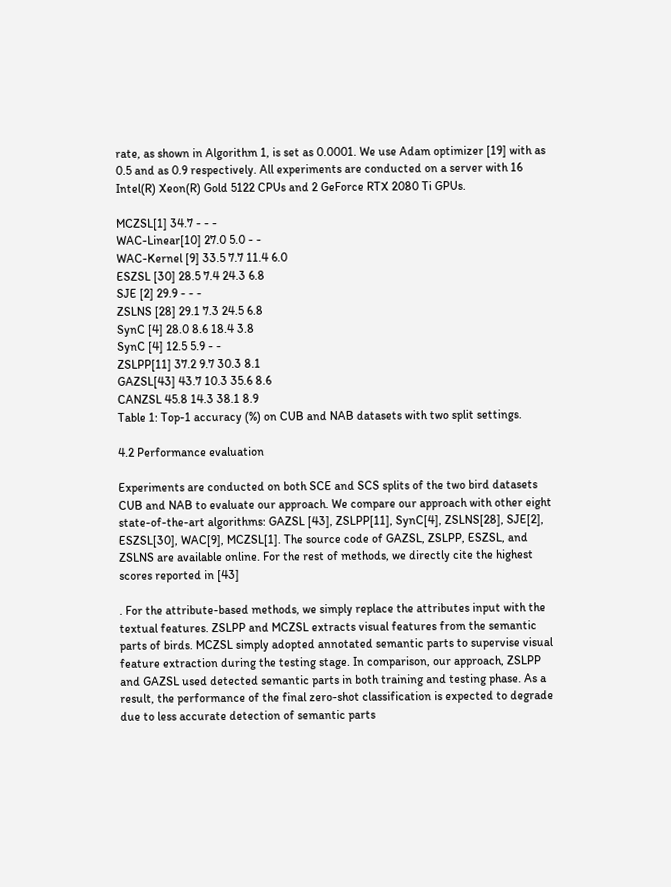rate, as shown in Algorithm 1, is set as 0.0001. We use Adam optimizer [19] with as 0.5 and as 0.9 respectively. All experiments are conducted on a server with 16 Intel(R) Xeon(R) Gold 5122 CPUs and 2 GeForce RTX 2080 Ti GPUs.

MCZSL[1] 34.7 - - -
WAC-Linear[10] 27.0 5.0 - -
WAC-Kernel [9] 33.5 7.7 11.4 6.0
ESZSL [30] 28.5 7.4 24.3 6.8
SJE [2] 29.9 - - -
ZSLNS [28] 29.1 7.3 24.5 6.8
SynC [4] 28.0 8.6 18.4 3.8
SynC [4] 12.5 5.9 - -
ZSLPP[11] 37.2 9.7 30.3 8.1
GAZSL[43] 43.7 10.3 35.6 8.6
CANZSL 45.8 14.3 38.1 8.9
Table 1: Top-1 accuracy (%) on CUB and NAB datasets with two split settings.

4.2 Performance evaluation

Experiments are conducted on both SCE and SCS splits of the two bird datasets CUB and NAB to evaluate our approach. We compare our approach with other eight state-of-the-art algorithms: GAZSL [43], ZSLPP[11], SynC[4], ZSLNS[28], SJE[2], ESZSL[30], WAC[9], MCZSL[1]. The source code of GAZSL, ZSLPP, ESZSL, and ZSLNS are available online. For the rest of methods, we directly cite the highest scores reported in [43]

. For the attribute-based methods, we simply replace the attributes input with the textual features. ZSLPP and MCZSL extracts visual features from the semantic parts of birds. MCZSL simply adopted annotated semantic parts to supervise visual feature extraction during the testing stage. In comparison, our approach, ZSLPP and GAZSL used detected semantic parts in both training and testing phase. As a result, the performance of the final zero-shot classification is expected to degrade due to less accurate detection of semantic parts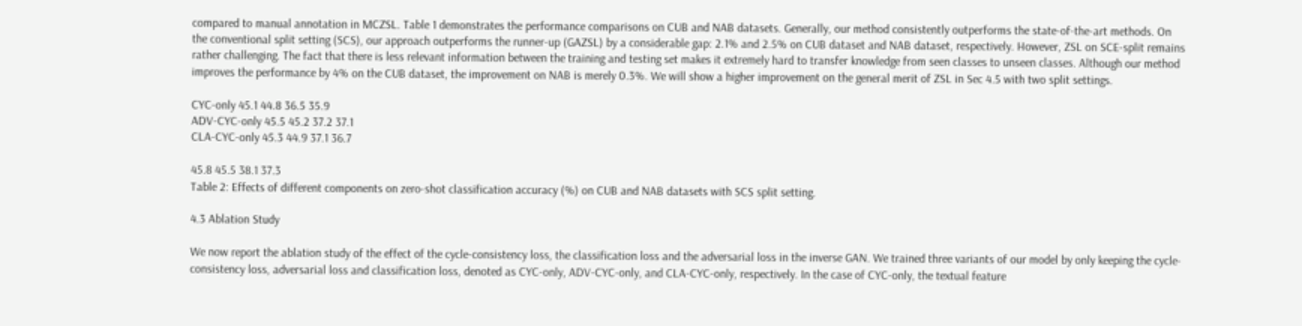compared to manual annotation in MCZSL. Table 1 demonstrates the performance comparisons on CUB and NAB datasets. Generally, our method consistently outperforms the state-of-the-art methods. On the conventional split setting (SCS), our approach outperforms the runner-up (GAZSL) by a considerable gap: 2.1% and 2.5% on CUB dataset and NAB dataset, respectively. However, ZSL on SCE-split remains rather challenging. The fact that there is less relevant information between the training and testing set makes it extremely hard to transfer knowledge from seen classes to unseen classes. Although our method improves the performance by 4% on the CUB dataset, the improvement on NAB is merely 0.3%. We will show a higher improvement on the general merit of ZSL in Sec 4.5 with two split settings.

CYC-only 45.1 44.8 36.5 35.9
ADV-CYC-only 45.5 45.2 37.2 37.1
CLA-CYC-only 45.3 44.9 37.1 36.7

45.8 45.5 38.1 37.3
Table 2: Effects of different components on zero-shot classification accuracy (%) on CUB and NAB datasets with SCS split setting.

4.3 Ablation Study

We now report the ablation study of the effect of the cycle-consistency loss, the classification loss and the adversarial loss in the inverse GAN. We trained three variants of our model by only keeping the cycle-consistency loss, adversarial loss and classification loss, denoted as CYC-only, ADV-CYC-only, and CLA-CYC-only, respectively. In the case of CYC-only, the textual feature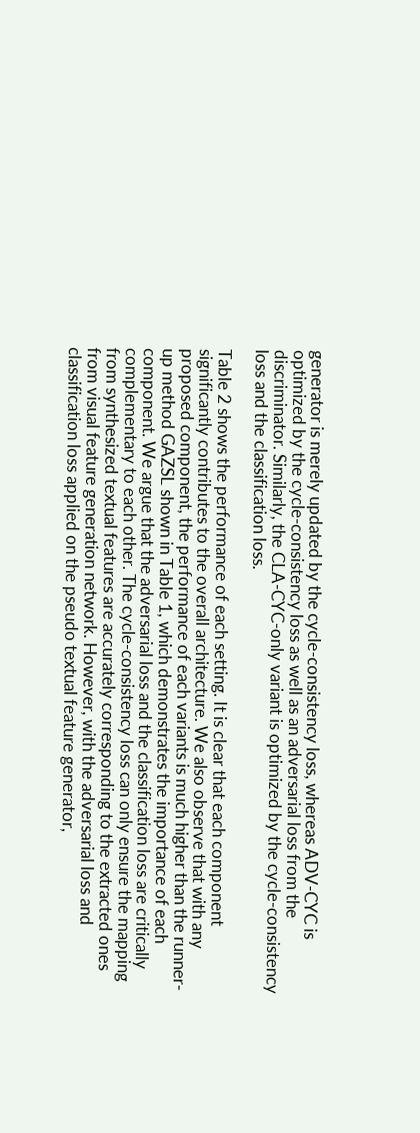generator is merely updated by the cycle-consistency loss, whereas ADV-CYC is optimized by the cycle-consistency loss as well as an adversarial loss from the discriminator. Similarly, the CLA-CYC-only variant is optimized by the cycle-consistency loss and the classification loss.

Table 2 shows the performance of each setting. It is clear that each component significantly contributes to the overall architecture. We also observe that with any proposed component, the performance of each variants is much higher than the runner-up method GAZSL shown in Table 1, which demonstrates the importance of each component. We argue that the adversarial loss and the classification loss are critically complementary to each other. The cycle-consistency loss can only ensure the mapping from synthesized textual features are accurately corresponding to the extracted ones from visual feature generation network. However, with the adversarial loss and classification loss applied on the pseudo textual feature generator,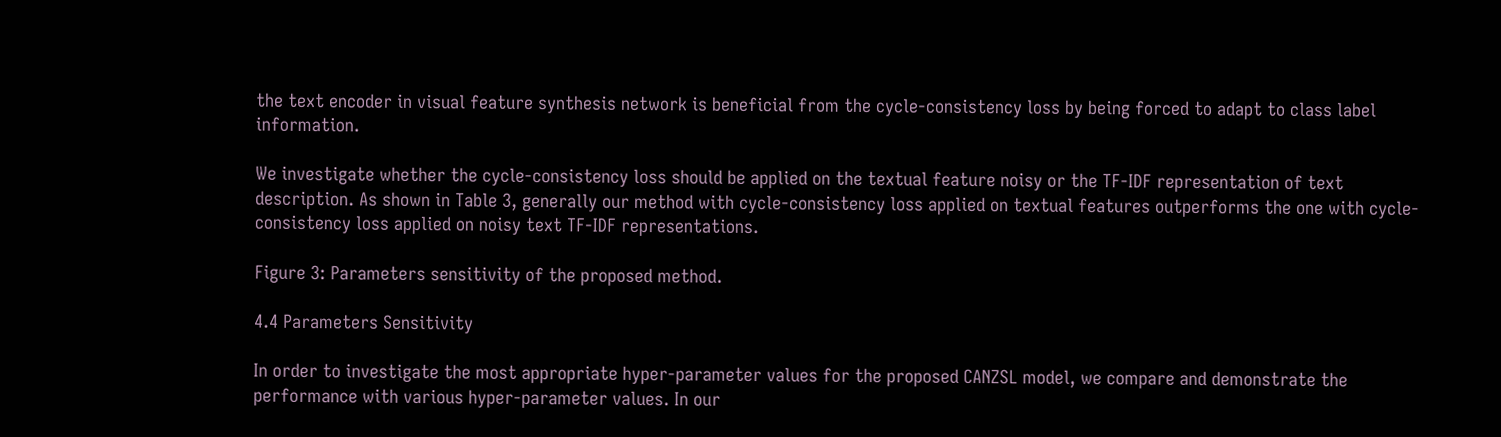the text encoder in visual feature synthesis network is beneficial from the cycle-consistency loss by being forced to adapt to class label information.

We investigate whether the cycle-consistency loss should be applied on the textual feature noisy or the TF-IDF representation of text description. As shown in Table 3, generally our method with cycle-consistency loss applied on textual features outperforms the one with cycle-consistency loss applied on noisy text TF-IDF representations.

Figure 3: Parameters sensitivity of the proposed method.

4.4 Parameters Sensitivity

In order to investigate the most appropriate hyper-parameter values for the proposed CANZSL model, we compare and demonstrate the performance with various hyper-parameter values. In our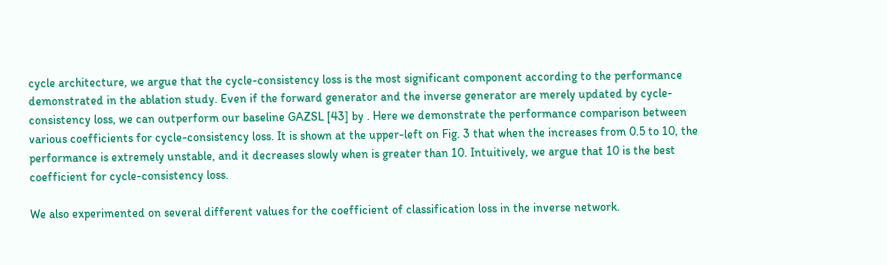cycle architecture, we argue that the cycle-consistency loss is the most significant component according to the performance demonstrated in the ablation study. Even if the forward generator and the inverse generator are merely updated by cycle-consistency loss, we can outperform our baseline GAZSL [43] by . Here we demonstrate the performance comparison between various coefficients for cycle-consistency loss. It is shown at the upper-left on Fig. 3 that when the increases from 0.5 to 10, the performance is extremely unstable, and it decreases slowly when is greater than 10. Intuitively, we argue that 10 is the best coefficient for cycle-consistency loss.

We also experimented on several different values for the coefficient of classification loss in the inverse network.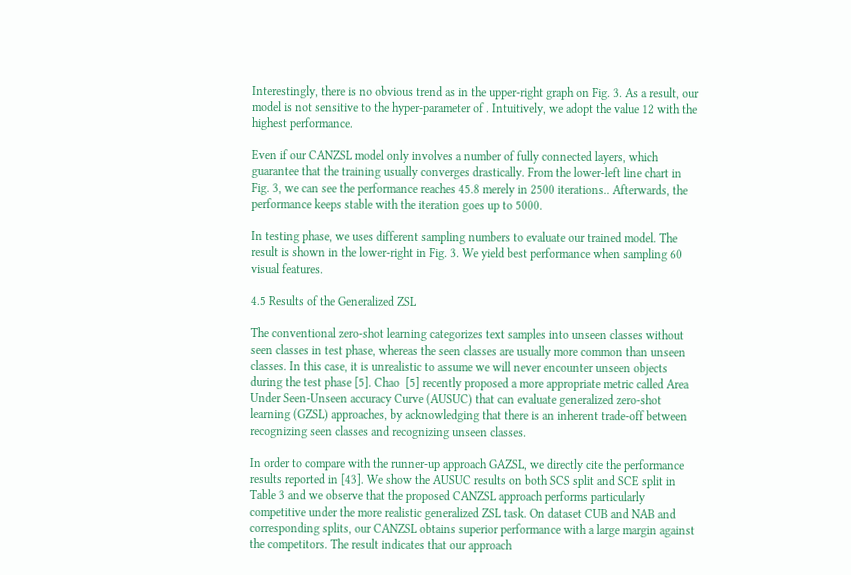Interestingly, there is no obvious trend as in the upper-right graph on Fig. 3. As a result, our model is not sensitive to the hyper-parameter of . Intuitively, we adopt the value 12 with the highest performance.

Even if our CANZSL model only involves a number of fully connected layers, which guarantee that the training usually converges drastically. From the lower-left line chart in Fig. 3, we can see the performance reaches 45.8 merely in 2500 iterations.. Afterwards, the performance keeps stable with the iteration goes up to 5000.

In testing phase, we uses different sampling numbers to evaluate our trained model. The result is shown in the lower-right in Fig. 3. We yield best performance when sampling 60 visual features.

4.5 Results of the Generalized ZSL

The conventional zero-shot learning categorizes text samples into unseen classes without seen classes in test phase, whereas the seen classes are usually more common than unseen classes. In this case, it is unrealistic to assume we will never encounter unseen objects during the test phase [5]. Chao  [5] recently proposed a more appropriate metric called Area Under Seen-Unseen accuracy Curve (AUSUC) that can evaluate generalized zero-shot learning (GZSL) approaches, by acknowledging that there is an inherent trade-off between recognizing seen classes and recognizing unseen classes.

In order to compare with the runner-up approach GAZSL, we directly cite the performance results reported in [43]. We show the AUSUC results on both SCS split and SCE split in Table 3 and we observe that the proposed CANZSL approach performs particularly competitive under the more realistic generalized ZSL task. On dataset CUB and NAB and corresponding splits, our CANZSL obtains superior performance with a large margin against the competitors. The result indicates that our approach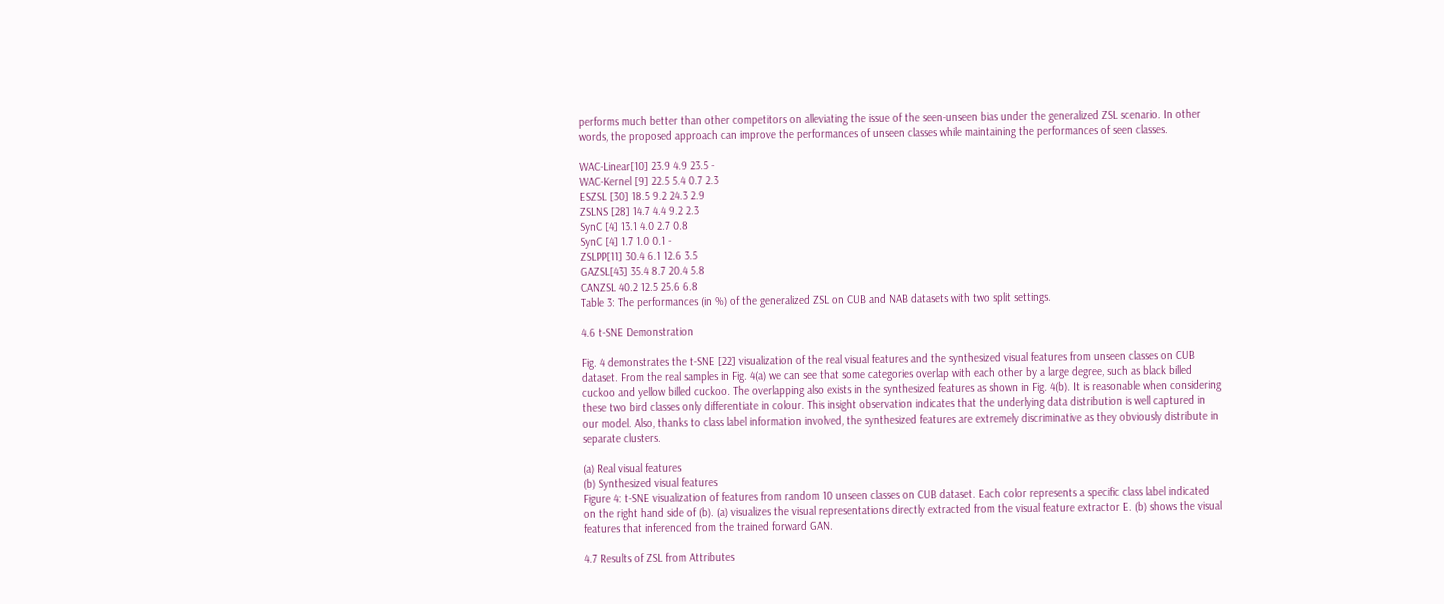performs much better than other competitors on alleviating the issue of the seen-unseen bias under the generalized ZSL scenario. In other words, the proposed approach can improve the performances of unseen classes while maintaining the performances of seen classes.

WAC-Linear[10] 23.9 4.9 23.5 -
WAC-Kernel [9] 22.5 5.4 0.7 2.3
ESZSL [30] 18.5 9.2 24.3 2.9
ZSLNS [28] 14.7 4.4 9.2 2.3
SynC [4] 13.1 4.0 2.7 0.8
SynC [4] 1.7 1.0 0.1 -
ZSLPP[11] 30.4 6.1 12.6 3.5
GAZSL[43] 35.4 8.7 20.4 5.8
CANZSL 40.2 12.5 25.6 6.8
Table 3: The performances (in %) of the generalized ZSL on CUB and NAB datasets with two split settings.

4.6 t-SNE Demonstration

Fig. 4 demonstrates the t-SNE [22] visualization of the real visual features and the synthesized visual features from unseen classes on CUB dataset. From the real samples in Fig. 4(a) we can see that some categories overlap with each other by a large degree, such as black billed cuckoo and yellow billed cuckoo. The overlapping also exists in the synthesized features as shown in Fig. 4(b). It is reasonable when considering these two bird classes only differentiate in colour. This insight observation indicates that the underlying data distribution is well captured in our model. Also, thanks to class label information involved, the synthesized features are extremely discriminative as they obviously distribute in separate clusters.

(a) Real visual features
(b) Synthesized visual features
Figure 4: t-SNE visualization of features from random 10 unseen classes on CUB dataset. Each color represents a specific class label indicated on the right hand side of (b). (a) visualizes the visual representations directly extracted from the visual feature extractor E. (b) shows the visual features that inferenced from the trained forward GAN.

4.7 Results of ZSL from Attributes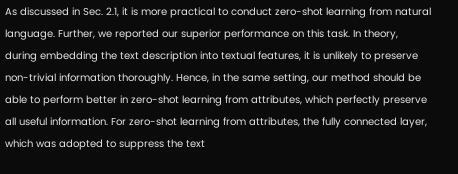As discussed in Sec. 2.1, it is more practical to conduct zero-shot learning from natural language. Further, we reported our superior performance on this task. In theory, during embedding the text description into textual features, it is unlikely to preserve non-trivial information thoroughly. Hence, in the same setting, our method should be able to perform better in zero-shot learning from attributes, which perfectly preserve all useful information. For zero-shot learning from attributes, the fully connected layer, which was adopted to suppress the text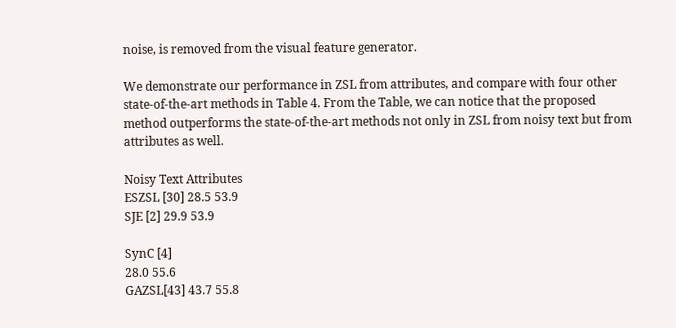noise, is removed from the visual feature generator.

We demonstrate our performance in ZSL from attributes, and compare with four other state-of-the-art methods in Table 4. From the Table, we can notice that the proposed method outperforms the state-of-the-art methods not only in ZSL from noisy text but from attributes as well.

Noisy Text Attributes
ESZSL [30] 28.5 53.9
SJE [2] 29.9 53.9

SynC [4]
28.0 55.6
GAZSL[43] 43.7 55.8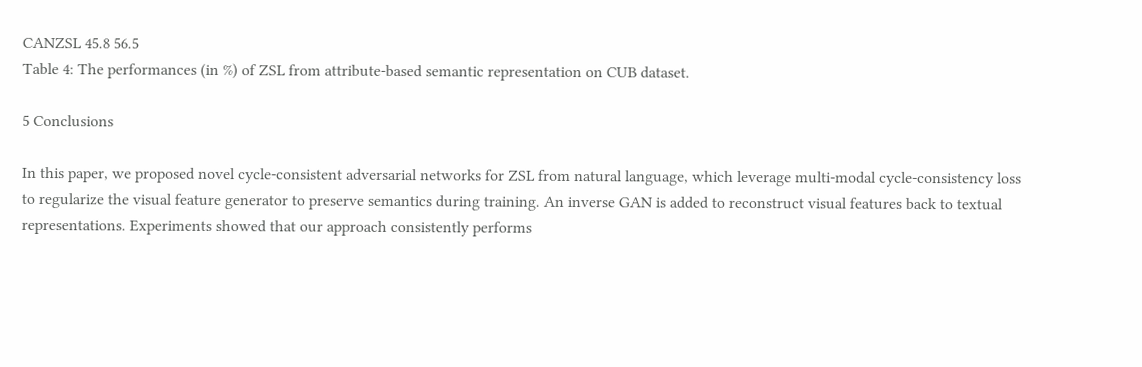CANZSL 45.8 56.5
Table 4: The performances (in %) of ZSL from attribute-based semantic representation on CUB dataset.

5 Conclusions

In this paper, we proposed novel cycle-consistent adversarial networks for ZSL from natural language, which leverage multi-modal cycle-consistency loss to regularize the visual feature generator to preserve semantics during training. An inverse GAN is added to reconstruct visual features back to textual representations. Experiments showed that our approach consistently performs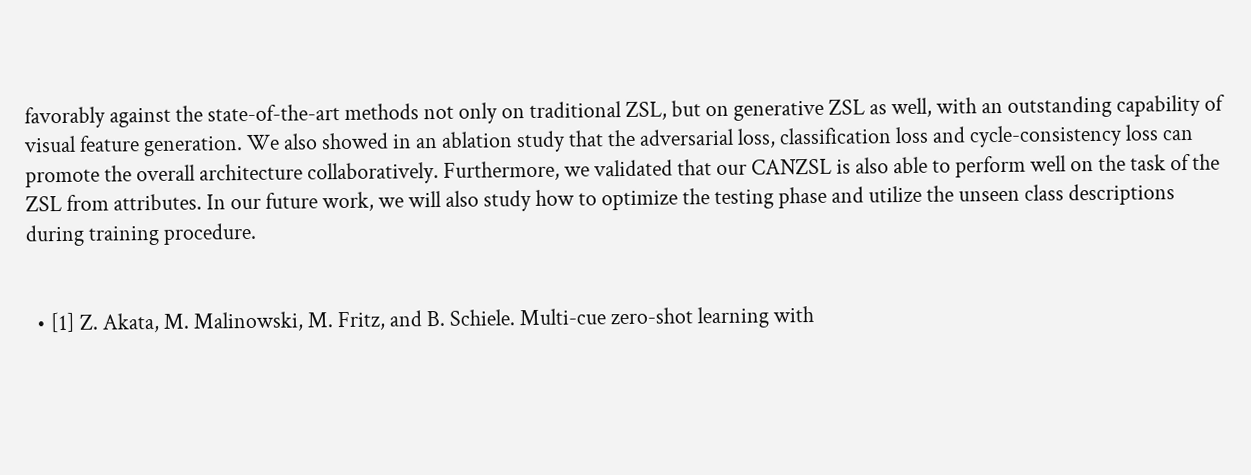favorably against the state-of-the-art methods not only on traditional ZSL, but on generative ZSL as well, with an outstanding capability of visual feature generation. We also showed in an ablation study that the adversarial loss, classification loss and cycle-consistency loss can promote the overall architecture collaboratively. Furthermore, we validated that our CANZSL is also able to perform well on the task of the ZSL from attributes. In our future work, we will also study how to optimize the testing phase and utilize the unseen class descriptions during training procedure.


  • [1] Z. Akata, M. Malinowski, M. Fritz, and B. Schiele. Multi-cue zero-shot learning with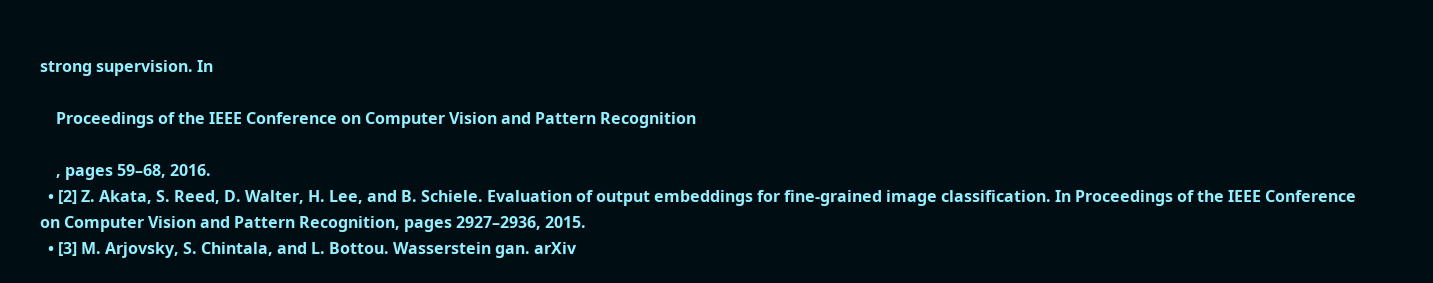strong supervision. In

    Proceedings of the IEEE Conference on Computer Vision and Pattern Recognition

    , pages 59–68, 2016.
  • [2] Z. Akata, S. Reed, D. Walter, H. Lee, and B. Schiele. Evaluation of output embeddings for fine-grained image classification. In Proceedings of the IEEE Conference on Computer Vision and Pattern Recognition, pages 2927–2936, 2015.
  • [3] M. Arjovsky, S. Chintala, and L. Bottou. Wasserstein gan. arXiv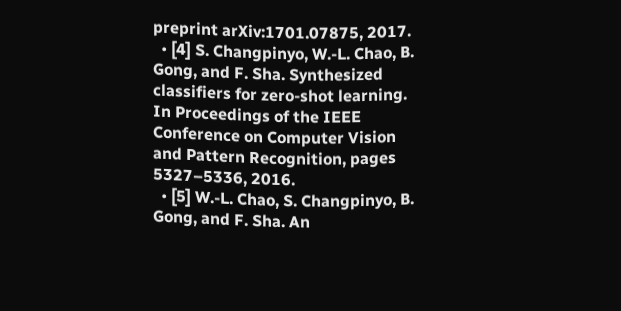preprint arXiv:1701.07875, 2017.
  • [4] S. Changpinyo, W.-L. Chao, B. Gong, and F. Sha. Synthesized classifiers for zero-shot learning. In Proceedings of the IEEE Conference on Computer Vision and Pattern Recognition, pages 5327–5336, 2016.
  • [5] W.-L. Chao, S. Changpinyo, B. Gong, and F. Sha. An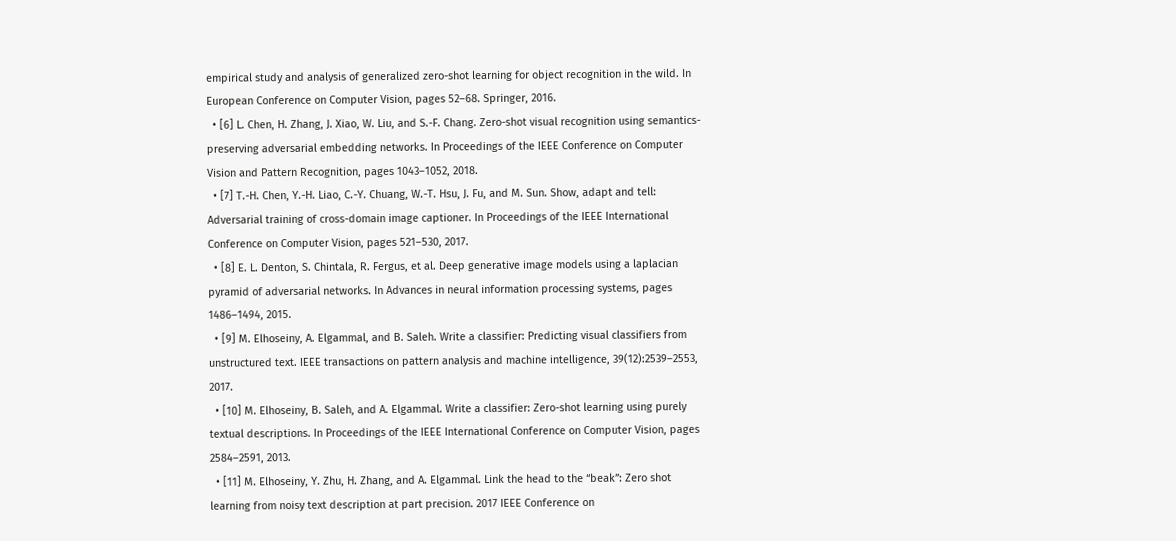empirical study and analysis of generalized zero-shot learning for object recognition in the wild. In European Conference on Computer Vision, pages 52–68. Springer, 2016.
  • [6] L. Chen, H. Zhang, J. Xiao, W. Liu, and S.-F. Chang. Zero-shot visual recognition using semantics-preserving adversarial embedding networks. In Proceedings of the IEEE Conference on Computer Vision and Pattern Recognition, pages 1043–1052, 2018.
  • [7] T.-H. Chen, Y.-H. Liao, C.-Y. Chuang, W.-T. Hsu, J. Fu, and M. Sun. Show, adapt and tell: Adversarial training of cross-domain image captioner. In Proceedings of the IEEE International Conference on Computer Vision, pages 521–530, 2017.
  • [8] E. L. Denton, S. Chintala, R. Fergus, et al. Deep generative image models using a laplacian pyramid of adversarial networks. In Advances in neural information processing systems, pages 1486–1494, 2015.
  • [9] M. Elhoseiny, A. Elgammal, and B. Saleh. Write a classifier: Predicting visual classifiers from unstructured text. IEEE transactions on pattern analysis and machine intelligence, 39(12):2539–2553, 2017.
  • [10] M. Elhoseiny, B. Saleh, and A. Elgammal. Write a classifier: Zero-shot learning using purely textual descriptions. In Proceedings of the IEEE International Conference on Computer Vision, pages 2584–2591, 2013.
  • [11] M. Elhoseiny, Y. Zhu, H. Zhang, and A. Elgammal. Link the head to the “beak”: Zero shot learning from noisy text description at part precision. 2017 IEEE Conference on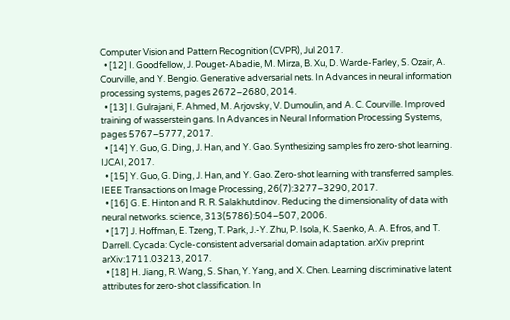Computer Vision and Pattern Recognition (CVPR), Jul 2017.
  • [12] I. Goodfellow, J. Pouget-Abadie, M. Mirza, B. Xu, D. Warde-Farley, S. Ozair, A. Courville, and Y. Bengio. Generative adversarial nets. In Advances in neural information processing systems, pages 2672–2680, 2014.
  • [13] I. Gulrajani, F. Ahmed, M. Arjovsky, V. Dumoulin, and A. C. Courville. Improved training of wasserstein gans. In Advances in Neural Information Processing Systems, pages 5767–5777, 2017.
  • [14] Y. Guo, G. Ding, J. Han, and Y. Gao. Synthesizing samples fro zero-shot learning. IJCAI, 2017.
  • [15] Y. Guo, G. Ding, J. Han, and Y. Gao. Zero-shot learning with transferred samples. IEEE Transactions on Image Processing, 26(7):3277–3290, 2017.
  • [16] G. E. Hinton and R. R. Salakhutdinov. Reducing the dimensionality of data with neural networks. science, 313(5786):504–507, 2006.
  • [17] J. Hoffman, E. Tzeng, T. Park, J.-Y. Zhu, P. Isola, K. Saenko, A. A. Efros, and T. Darrell. Cycada: Cycle-consistent adversarial domain adaptation. arXiv preprint arXiv:1711.03213, 2017.
  • [18] H. Jiang, R. Wang, S. Shan, Y. Yang, and X. Chen. Learning discriminative latent attributes for zero-shot classification. In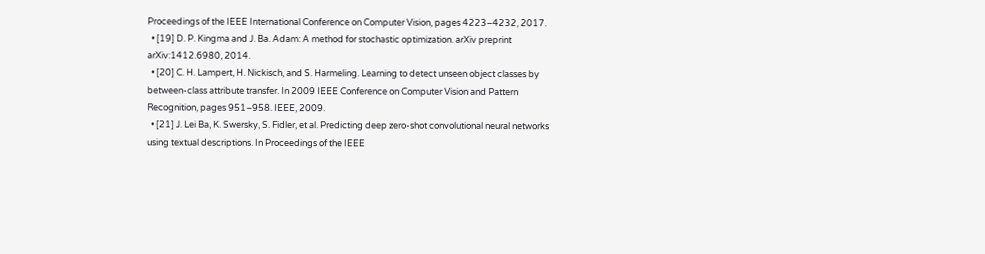Proceedings of the IEEE International Conference on Computer Vision, pages 4223–4232, 2017.
  • [19] D. P. Kingma and J. Ba. Adam: A method for stochastic optimization. arXiv preprint arXiv:1412.6980, 2014.
  • [20] C. H. Lampert, H. Nickisch, and S. Harmeling. Learning to detect unseen object classes by between-class attribute transfer. In 2009 IEEE Conference on Computer Vision and Pattern Recognition, pages 951–958. IEEE, 2009.
  • [21] J. Lei Ba, K. Swersky, S. Fidler, et al. Predicting deep zero-shot convolutional neural networks using textual descriptions. In Proceedings of the IEEE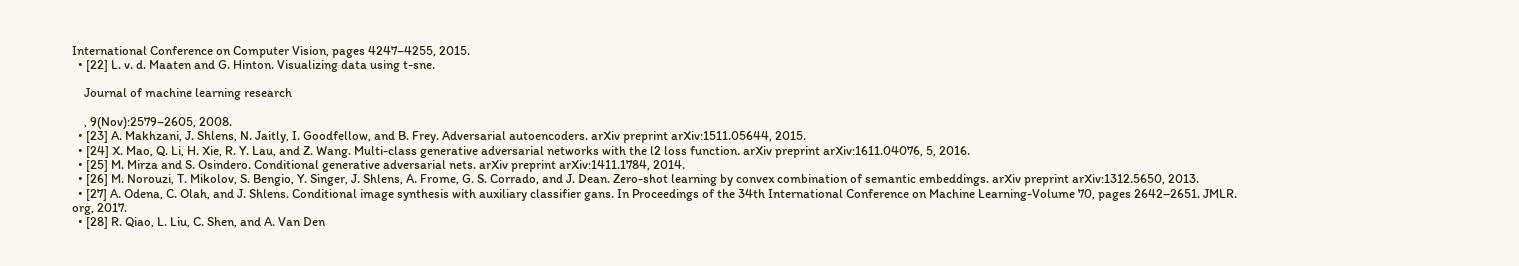International Conference on Computer Vision, pages 4247–4255, 2015.
  • [22] L. v. d. Maaten and G. Hinton. Visualizing data using t-sne.

    Journal of machine learning research

    , 9(Nov):2579–2605, 2008.
  • [23] A. Makhzani, J. Shlens, N. Jaitly, I. Goodfellow, and B. Frey. Adversarial autoencoders. arXiv preprint arXiv:1511.05644, 2015.
  • [24] X. Mao, Q. Li, H. Xie, R. Y. Lau, and Z. Wang. Multi-class generative adversarial networks with the l2 loss function. arXiv preprint arXiv:1611.04076, 5, 2016.
  • [25] M. Mirza and S. Osindero. Conditional generative adversarial nets. arXiv preprint arXiv:1411.1784, 2014.
  • [26] M. Norouzi, T. Mikolov, S. Bengio, Y. Singer, J. Shlens, A. Frome, G. S. Corrado, and J. Dean. Zero-shot learning by convex combination of semantic embeddings. arXiv preprint arXiv:1312.5650, 2013.
  • [27] A. Odena, C. Olah, and J. Shlens. Conditional image synthesis with auxiliary classifier gans. In Proceedings of the 34th International Conference on Machine Learning-Volume 70, pages 2642–2651. JMLR. org, 2017.
  • [28] R. Qiao, L. Liu, C. Shen, and A. Van Den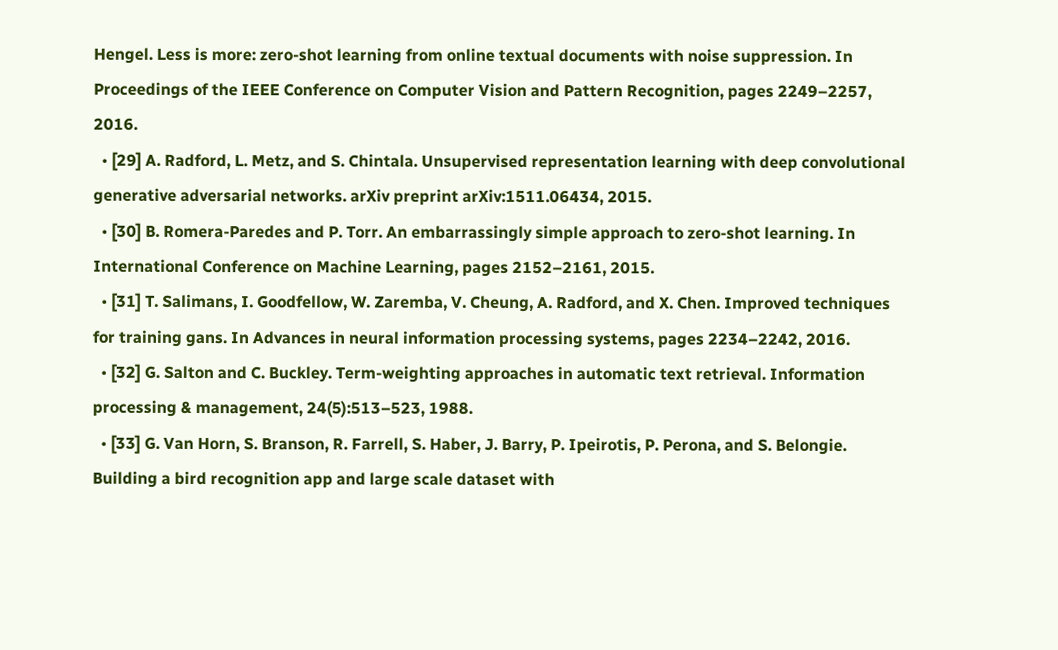Hengel. Less is more: zero-shot learning from online textual documents with noise suppression. In Proceedings of the IEEE Conference on Computer Vision and Pattern Recognition, pages 2249–2257, 2016.
  • [29] A. Radford, L. Metz, and S. Chintala. Unsupervised representation learning with deep convolutional generative adversarial networks. arXiv preprint arXiv:1511.06434, 2015.
  • [30] B. Romera-Paredes and P. Torr. An embarrassingly simple approach to zero-shot learning. In International Conference on Machine Learning, pages 2152–2161, 2015.
  • [31] T. Salimans, I. Goodfellow, W. Zaremba, V. Cheung, A. Radford, and X. Chen. Improved techniques for training gans. In Advances in neural information processing systems, pages 2234–2242, 2016.
  • [32] G. Salton and C. Buckley. Term-weighting approaches in automatic text retrieval. Information processing & management, 24(5):513–523, 1988.
  • [33] G. Van Horn, S. Branson, R. Farrell, S. Haber, J. Barry, P. Ipeirotis, P. Perona, and S. Belongie. Building a bird recognition app and large scale dataset with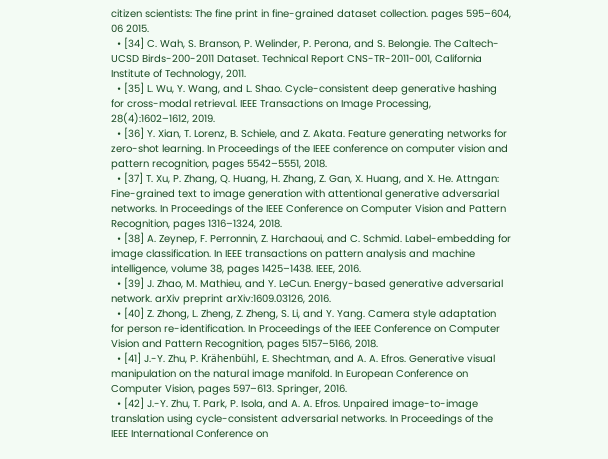citizen scientists: The fine print in fine-grained dataset collection. pages 595–604, 06 2015.
  • [34] C. Wah, S. Branson, P. Welinder, P. Perona, and S. Belongie. The Caltech-UCSD Birds-200-2011 Dataset. Technical Report CNS-TR-2011-001, California Institute of Technology, 2011.
  • [35] L. Wu, Y. Wang, and L. Shao. Cycle-consistent deep generative hashing for cross-modal retrieval. IEEE Transactions on Image Processing, 28(4):1602–1612, 2019.
  • [36] Y. Xian, T. Lorenz, B. Schiele, and Z. Akata. Feature generating networks for zero-shot learning. In Proceedings of the IEEE conference on computer vision and pattern recognition, pages 5542–5551, 2018.
  • [37] T. Xu, P. Zhang, Q. Huang, H. Zhang, Z. Gan, X. Huang, and X. He. Attngan: Fine-grained text to image generation with attentional generative adversarial networks. In Proceedings of the IEEE Conference on Computer Vision and Pattern Recognition, pages 1316–1324, 2018.
  • [38] A. Zeynep, F. Perronnin, Z. Harchaoui, and C. Schmid. Label-embedding for image classification. In IEEE transactions on pattern analysis and machine intelligence, volume 38, pages 1425–1438. IEEE, 2016.
  • [39] J. Zhao, M. Mathieu, and Y. LeCun. Energy-based generative adversarial network. arXiv preprint arXiv:1609.03126, 2016.
  • [40] Z. Zhong, L. Zheng, Z. Zheng, S. Li, and Y. Yang. Camera style adaptation for person re-identification. In Proceedings of the IEEE Conference on Computer Vision and Pattern Recognition, pages 5157–5166, 2018.
  • [41] J.-Y. Zhu, P. Krähenbühl, E. Shechtman, and A. A. Efros. Generative visual manipulation on the natural image manifold. In European Conference on Computer Vision, pages 597–613. Springer, 2016.
  • [42] J.-Y. Zhu, T. Park, P. Isola, and A. A. Efros. Unpaired image-to-image translation using cycle-consistent adversarial networks. In Proceedings of the IEEE International Conference on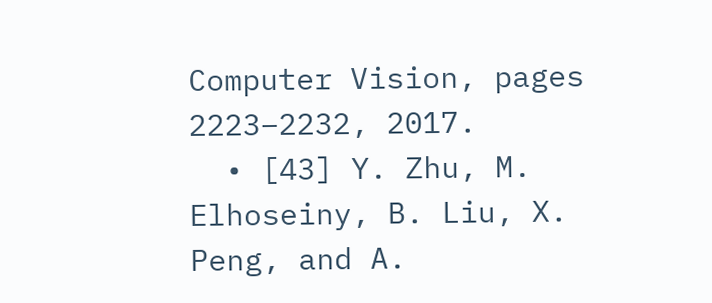Computer Vision, pages 2223–2232, 2017.
  • [43] Y. Zhu, M. Elhoseiny, B. Liu, X. Peng, and A.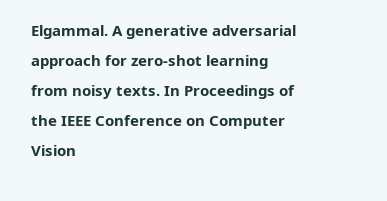Elgammal. A generative adversarial approach for zero-shot learning from noisy texts. In Proceedings of the IEEE Conference on Computer Vision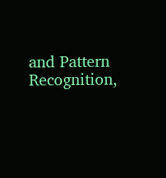and Pattern Recognition,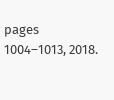pages 1004–1013, 2018.